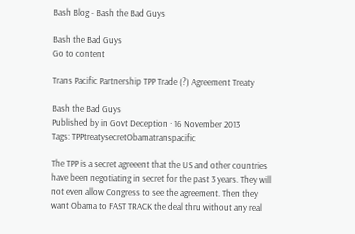Bash Blog - Bash the Bad Guys

Bash the Bad Guys
Go to content

Trans Pacific Partnership TPP Trade (?) Agreement Treaty

Bash the Bad Guys
Published by in Govt Deception · 16 November 2013
Tags: TPPtreatysecretObamatranspacific

The TPP is a secret agreeent that the US and other countries have been negotiating in secret for the past 3 years. They will not even allow Congress to see the agreement. Then they want Obama to FAST TRACK the deal thru without any real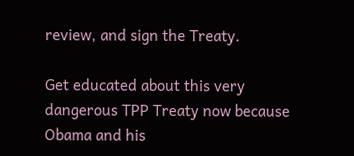review, and sign the Treaty.

Get educated about this very dangerous TPP Treaty now because Obama and his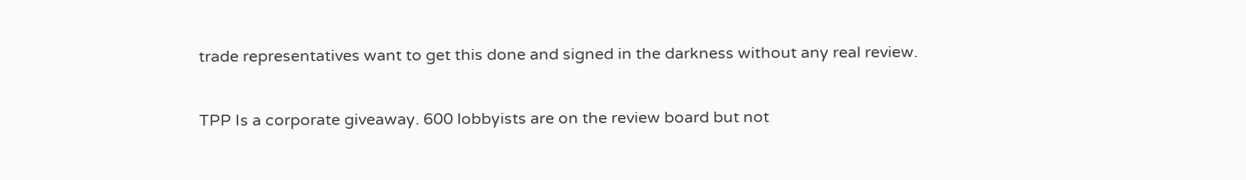trade representatives want to get this done and signed in the darkness without any real review.

TPP Is a corporate giveaway. 600 lobbyists are on the review board but not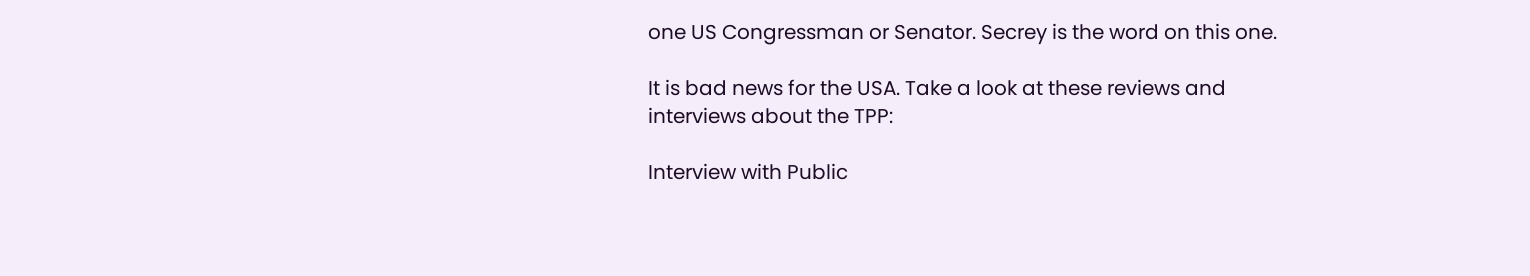one US Congressman or Senator. Secrey is the word on this one.

It is bad news for the USA. Take a look at these reviews and interviews about the TPP:

Interview with Public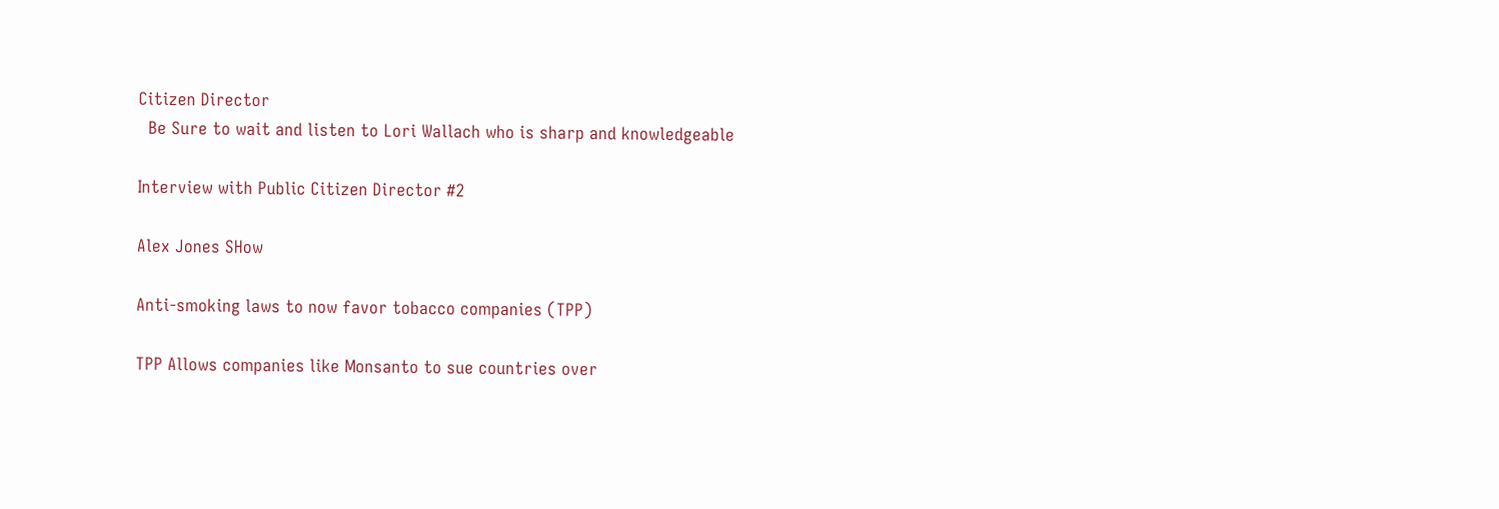Citizen Director
  Be Sure to wait and listen to Lori Wallach who is sharp and knowledgeable

Interview with Public Citizen Director #2

Alex Jones SHow

Anti-smoking laws to now favor tobacco companies (TPP)

TPP Allows companies like Monsanto to sue countries over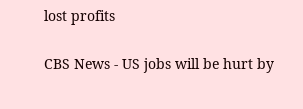lost profits

CBS News - US jobs will be hurt by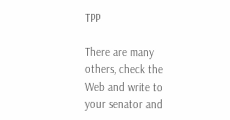TPP

There are many others, check the Web and write to your senator and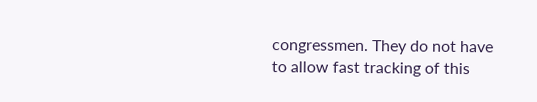congressmen. They do not have to allow fast tracking of this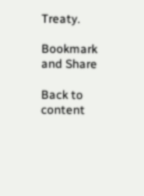Treaty.

Bookmark and Share

Back to content